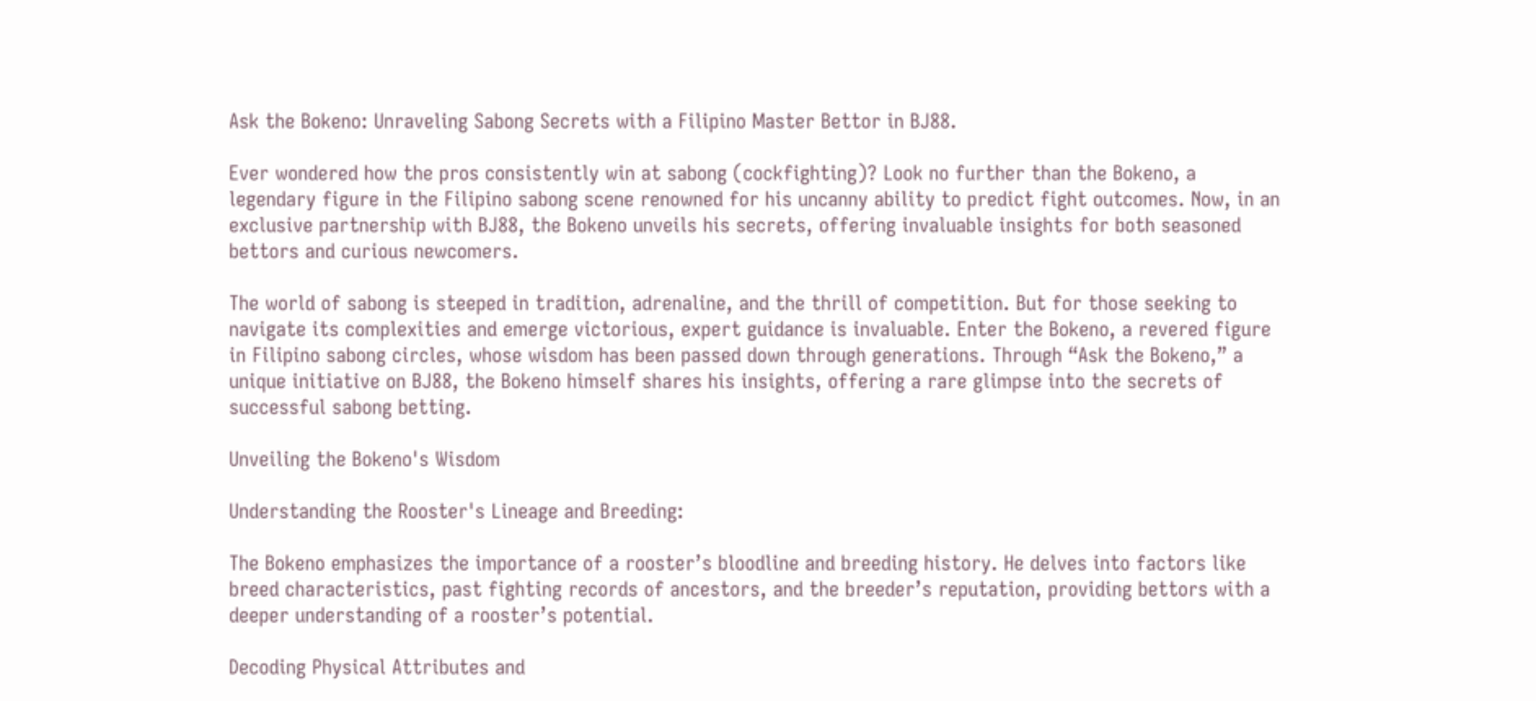Ask the Bokeno: Unraveling Sabong Secrets with a Filipino Master Bettor in BJ88.

Ever wondered how the pros consistently win at sabong (cockfighting)? Look no further than the Bokeno, a legendary figure in the Filipino sabong scene renowned for his uncanny ability to predict fight outcomes. Now, in an exclusive partnership with BJ88, the Bokeno unveils his secrets, offering invaluable insights for both seasoned bettors and curious newcomers.

The world of sabong is steeped in tradition, adrenaline, and the thrill of competition. But for those seeking to navigate its complexities and emerge victorious, expert guidance is invaluable. Enter the Bokeno, a revered figure in Filipino sabong circles, whose wisdom has been passed down through generations. Through “Ask the Bokeno,” a unique initiative on BJ88, the Bokeno himself shares his insights, offering a rare glimpse into the secrets of successful sabong betting.

Unveiling the Bokeno's Wisdom

Understanding the Rooster's Lineage and Breeding:

The Bokeno emphasizes the importance of a rooster’s bloodline and breeding history. He delves into factors like breed characteristics, past fighting records of ancestors, and the breeder’s reputation, providing bettors with a deeper understanding of a rooster’s potential.

Decoding Physical Attributes and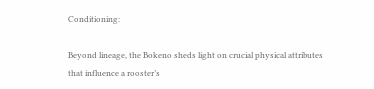Conditioning:

Beyond lineage, the Bokeno sheds light on crucial physical attributes that influence a rooster’s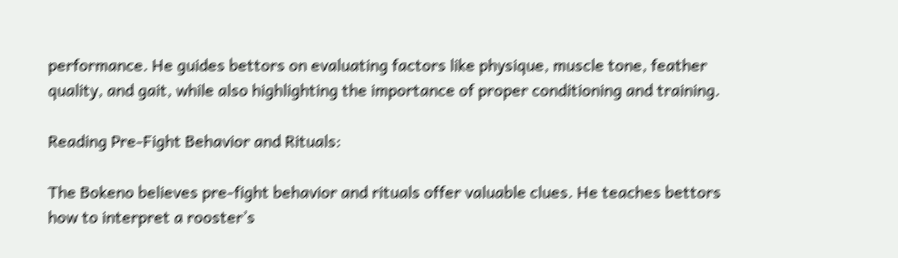performance. He guides bettors on evaluating factors like physique, muscle tone, feather quality, and gait, while also highlighting the importance of proper conditioning and training.

Reading Pre-Fight Behavior and Rituals:

The Bokeno believes pre-fight behavior and rituals offer valuable clues. He teaches bettors how to interpret a rooster’s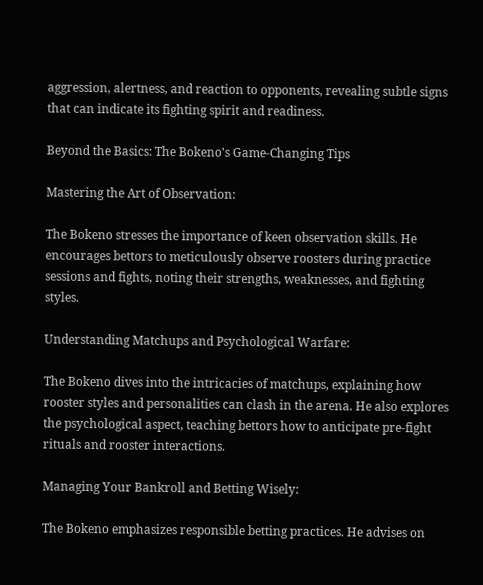aggression, alertness, and reaction to opponents, revealing subtle signs that can indicate its fighting spirit and readiness.

Beyond the Basics: The Bokeno's Game-Changing Tips

Mastering the Art of Observation:

The Bokeno stresses the importance of keen observation skills. He encourages bettors to meticulously observe roosters during practice sessions and fights, noting their strengths, weaknesses, and fighting styles.

Understanding Matchups and Psychological Warfare:

The Bokeno dives into the intricacies of matchups, explaining how rooster styles and personalities can clash in the arena. He also explores the psychological aspect, teaching bettors how to anticipate pre-fight rituals and rooster interactions.

Managing Your Bankroll and Betting Wisely:

The Bokeno emphasizes responsible betting practices. He advises on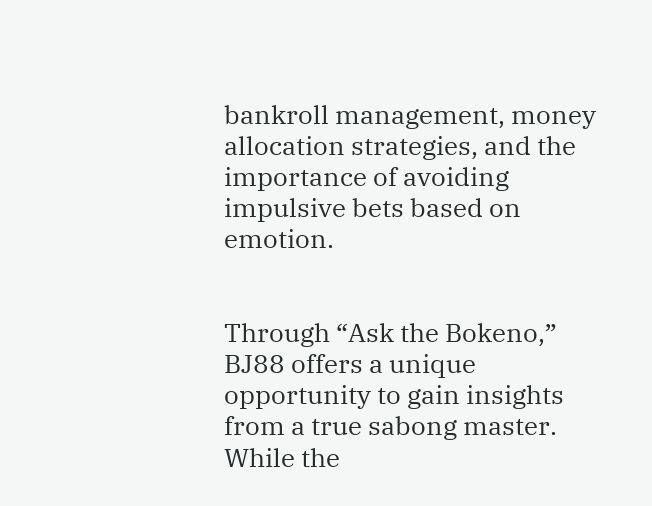bankroll management, money allocation strategies, and the importance of avoiding impulsive bets based on emotion.


Through “Ask the Bokeno,” BJ88 offers a unique opportunity to gain insights from a true sabong master. While the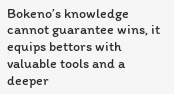Bokeno’s knowledge cannot guarantee wins, it equips bettors with valuable tools and a deeper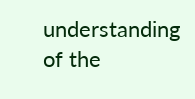understanding of the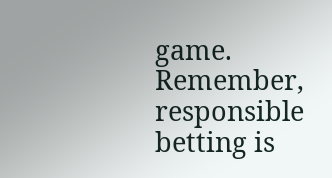game. Remember, responsible betting is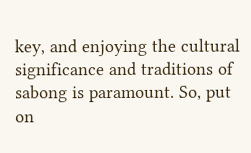key, and enjoying the cultural significance and traditions of sabong is paramount. So, put on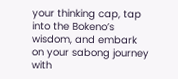your thinking cap, tap into the Bokeno’s wisdom, and embark on your sabong journey with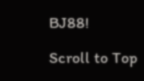BJ88!

Scroll to Top